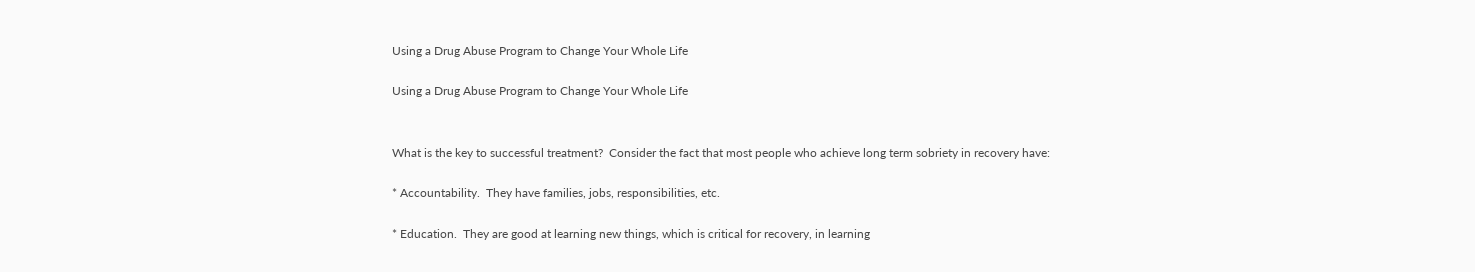Using a Drug Abuse Program to Change Your Whole Life

Using a Drug Abuse Program to Change Your Whole Life


What is the key to successful treatment?  Consider the fact that most people who achieve long term sobriety in recovery have:

* Accountability.  They have families, jobs, responsibilities, etc.

* Education.  They are good at learning new things, which is critical for recovery, in learning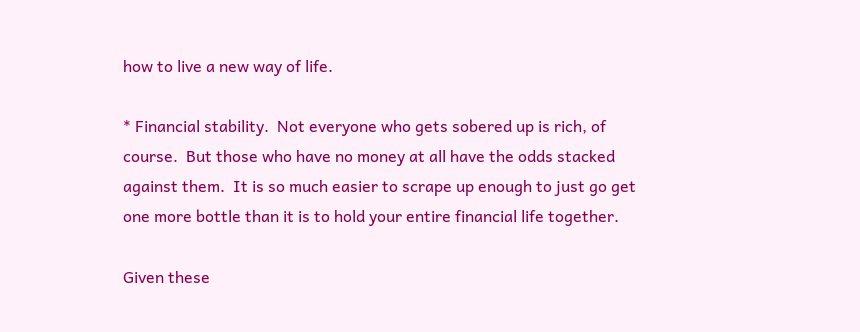how to live a new way of life.

* Financial stability.  Not everyone who gets sobered up is rich, of course.  But those who have no money at all have the odds stacked against them.  It is so much easier to scrape up enough to just go get one more bottle than it is to hold your entire financial life together.

Given these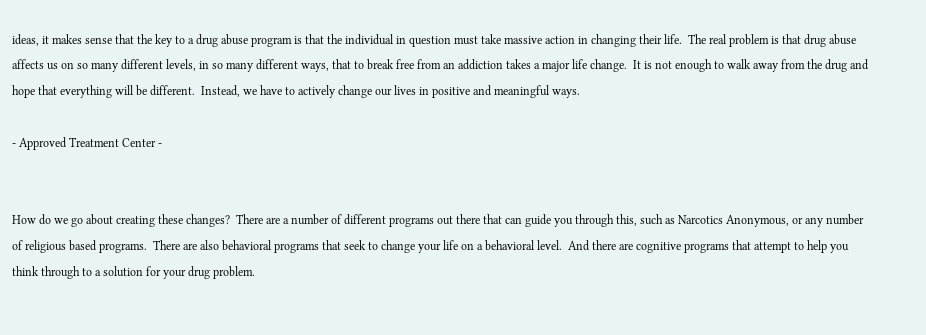ideas, it makes sense that the key to a drug abuse program is that the individual in question must take massive action in changing their life.  The real problem is that drug abuse affects us on so many different levels, in so many different ways, that to break free from an addiction takes a major life change.  It is not enough to walk away from the drug and hope that everything will be different.  Instead, we have to actively change our lives in positive and meaningful ways.

- Approved Treatment Center -


How do we go about creating these changes?  There are a number of different programs out there that can guide you through this, such as Narcotics Anonymous, or any number of religious based programs.  There are also behavioral programs that seek to change your life on a behavioral level.  And there are cognitive programs that attempt to help you think through to a solution for your drug problem.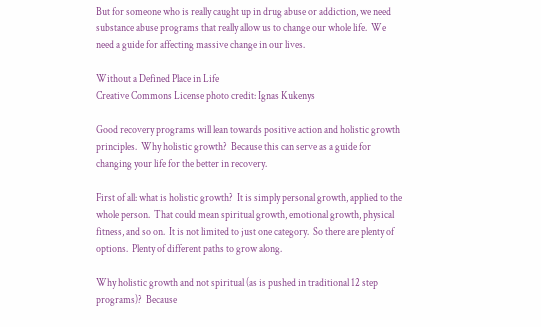But for someone who is really caught up in drug abuse or addiction, we need substance abuse programs that really allow us to change our whole life.  We need a guide for affecting massive change in our lives.

Without a Defined Place in Life
Creative Commons License photo credit: Ignas Kukenys

Good recovery programs will lean towards positive action and holistic growth principles.  Why holistic growth?  Because this can serve as a guide for changing your life for the better in recovery.

First of all: what is holistic growth?  It is simply personal growth, applied to the whole person.  That could mean spiritual growth, emotional growth, physical fitness, and so on.  It is not limited to just one category.  So there are plenty of options.  Plenty of different paths to grow along.

Why holistic growth and not spiritual (as is pushed in traditional 12 step programs)?  Because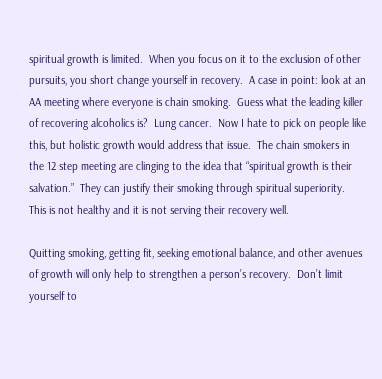spiritual growth is limited.  When you focus on it to the exclusion of other pursuits, you short change yourself in recovery.  A case in point: look at an AA meeting where everyone is chain smoking.  Guess what the leading killer of recovering alcoholics is?  Lung cancer.  Now I hate to pick on people like this, but holistic growth would address that issue.  The chain smokers in the 12 step meeting are clinging to the idea that “spiritual growth is their salvation.”  They can justify their smoking through spiritual superiority.  This is not healthy and it is not serving their recovery well.

Quitting smoking, getting fit, seeking emotional balance, and other avenues of growth will only help to strengthen a person’s recovery.  Don’t limit yourself to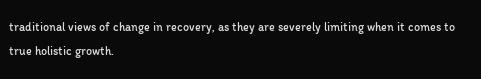traditional views of change in recovery, as they are severely limiting when it comes to true holistic growth.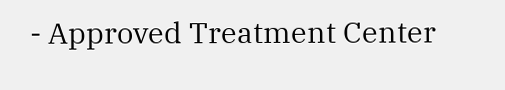- Approved Treatment Center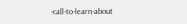-call-to-learn-about